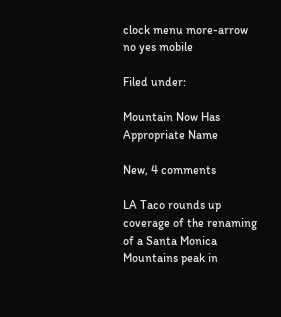clock menu more-arrow no yes mobile

Filed under:

Mountain Now Has Appropriate Name

New, 4 comments

LA Taco rounds up coverage of the renaming of a Santa Monica Mountains peak in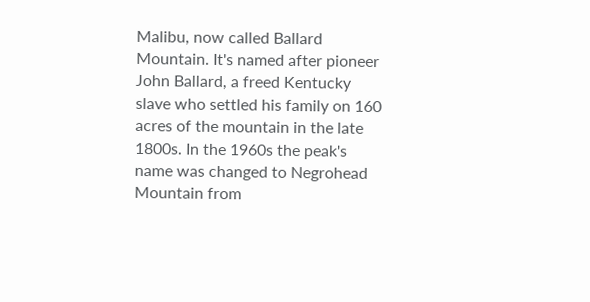Malibu, now called Ballard Mountain. It's named after pioneer John Ballard, a freed Kentucky slave who settled his family on 160 acres of the mountain in the late 1800s. In the 1960s the peak's name was changed to Negrohead Mountain from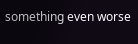something even worse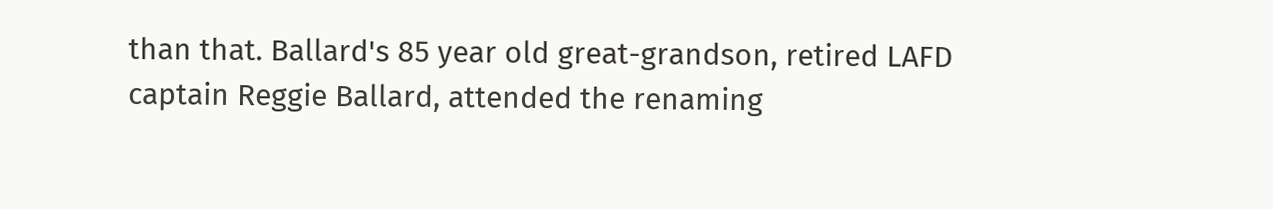than that. Ballard's 85 year old great-grandson, retired LAFD captain Reggie Ballard, attended the renaming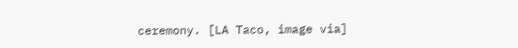ceremony. [LA Taco, image via]